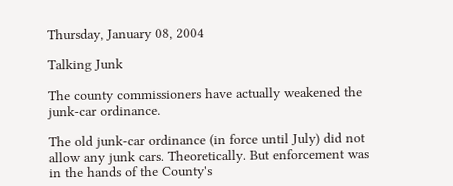Thursday, January 08, 2004

Talking Junk

The county commissioners have actually weakened the junk-car ordinance.

The old junk-car ordinance (in force until July) did not allow any junk cars. Theoretically. But enforcement was in the hands of the County's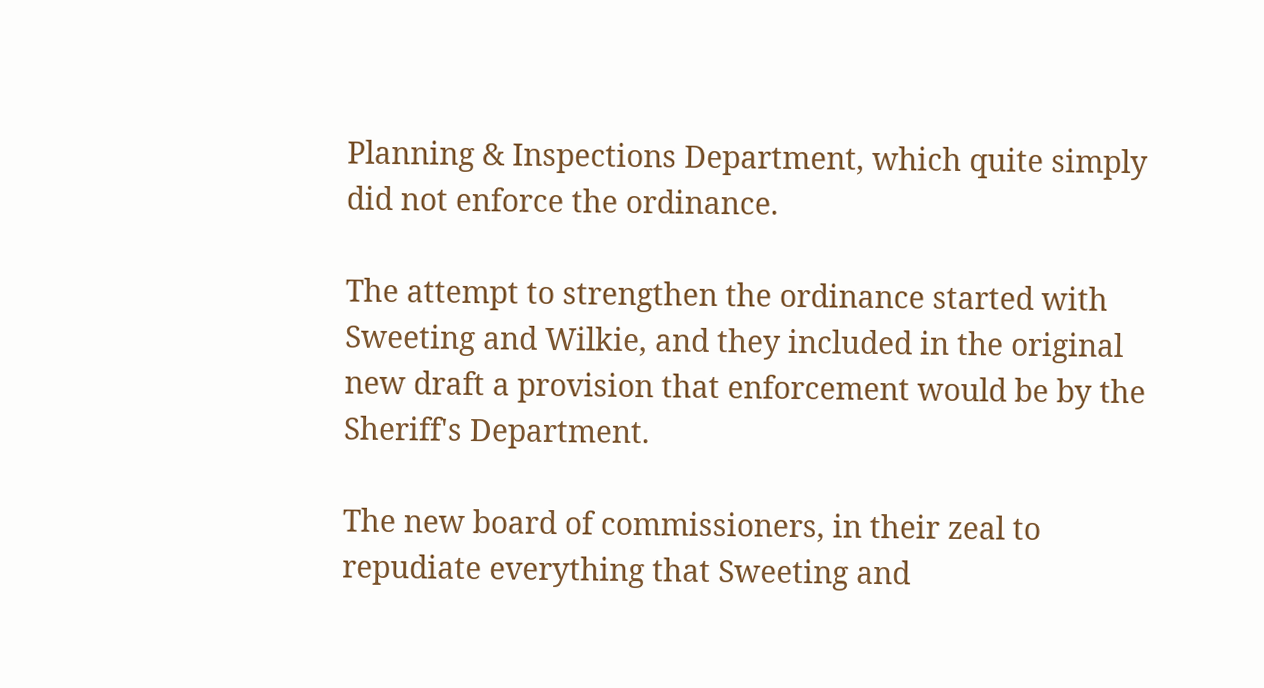Planning & Inspections Department, which quite simply did not enforce the ordinance.

The attempt to strengthen the ordinance started with Sweeting and Wilkie, and they included in the original new draft a provision that enforcement would be by the Sheriff's Department.

The new board of commissioners, in their zeal to repudiate everything that Sweeting and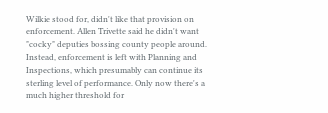Wilkie stood for, didn't like that provision on enforcement. Allen Trivette said he didn't want "cocky" deputies bossing county people around. Instead, enforcement is left with Planning and Inspections, which presumably can continue its sterling level of performance. Only now there's a much higher threshold for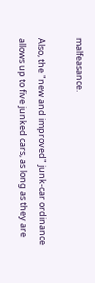malfeasance.

Also, the "new and improved" junk-car ordinance allows up to five junked cars, as long as they are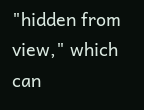"hidden from view," which can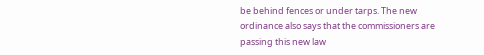be behind fences or under tarps. The new ordinance also says that the commissioners are passing this new law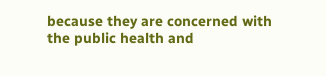because they are concerned with the public health and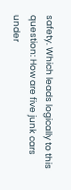safety. Which leads logically to this question: How are five junk cars under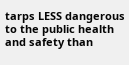tarps LESS dangerous to the public health and safety than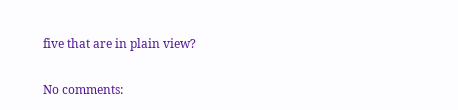five that are in plain view?

No comments: